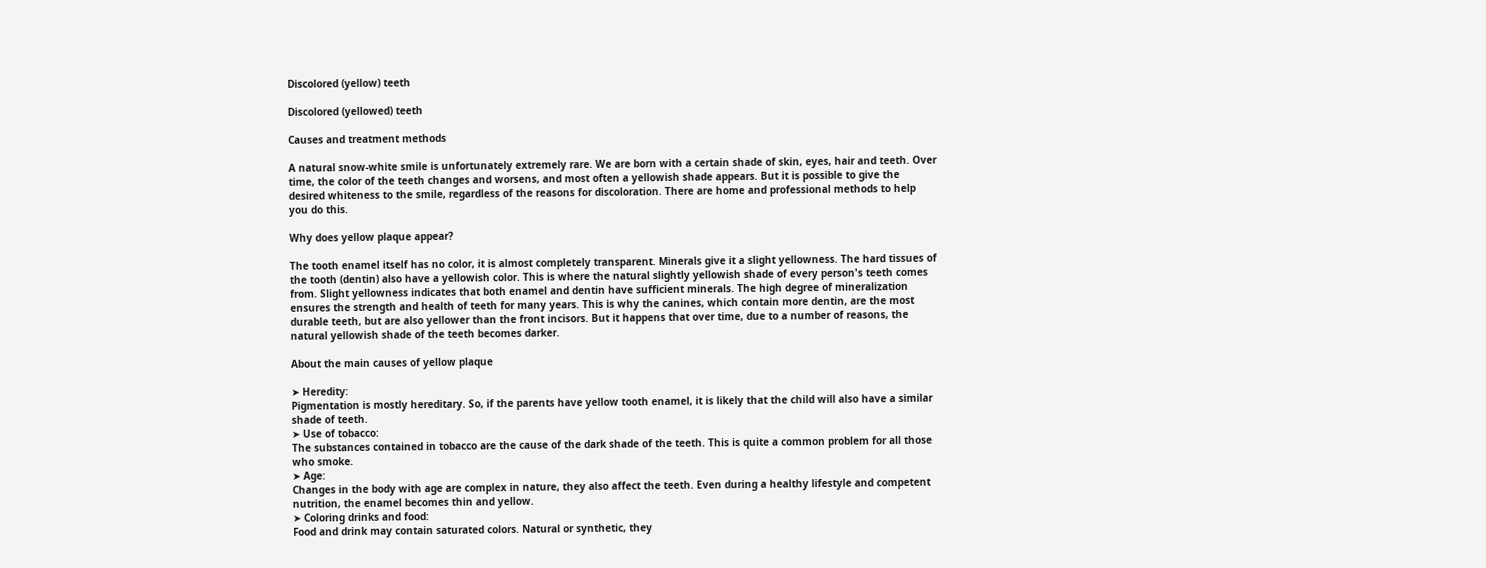Discolored (yellow) teeth

Discolored (yellowed) teeth

Causes and treatment methods

A natural snow-white smile is unfortunately extremely rare. We are born with a certain shade of skin, eyes, hair and teeth. Over time, the color of the teeth changes and worsens, and most often a yellowish shade appears. But it is possible to give the desired whiteness to the smile, regardless of the reasons for discoloration. There are home and professional methods to help you do this.

Why does yellow plaque appear?

The tooth enamel itself has no color, it is almost completely transparent. Minerals give it a slight yellowness. The hard tissues of the tooth (dentin) also have a yellowish color. This is where the natural slightly yellowish shade of every person's teeth comes from. Slight yellowness indicates that both enamel and dentin have sufficient minerals. The high degree of mineralization ensures the strength and health of teeth for many years. This is why the canines, which contain more dentin, are the most durable teeth, but are also yellower than the front incisors. But it happens that over time, due to a number of reasons, the natural yellowish shade of the teeth becomes darker.

About the main causes of yellow plaque

➤ Heredity:
Pigmentation is mostly hereditary. So, if the parents have yellow tooth enamel, it is likely that the child will also have a similar shade of teeth.
➤ Use of tobacco:
The substances contained in tobacco are the cause of the dark shade of the teeth. This is quite a common problem for all those who smoke.
➤ Age:
Changes in the body with age are complex in nature, they also affect the teeth. Even during a healthy lifestyle and competent nutrition, the enamel becomes thin and yellow.
➤ Coloring drinks and food:
Food and drink may contain saturated colors. Natural or synthetic, they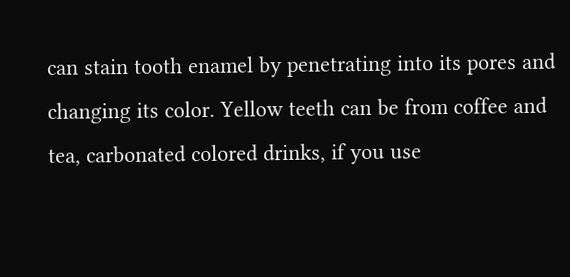can stain tooth enamel by penetrating into its pores and changing its color. Yellow teeth can be from coffee and tea, carbonated colored drinks, if you use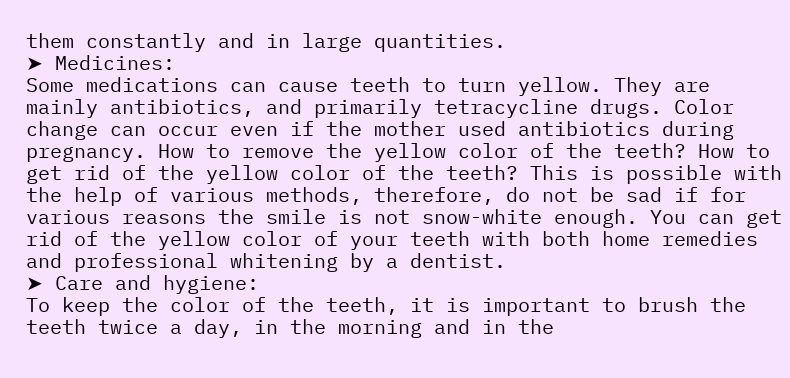them constantly and in large quantities.
➤ Medicines:
Some medications can cause teeth to turn yellow. They are mainly antibiotics, and primarily tetracycline drugs. Color change can occur even if the mother used antibiotics during pregnancy. How to remove the yellow color of the teeth? How to get rid of the yellow color of the teeth? This is possible with the help of various methods, therefore, do not be sad if for various reasons the smile is not snow-white enough. You can get rid of the yellow color of your teeth with both home remedies and professional whitening by a dentist.
➤ Care and hygiene:
To keep the color of the teeth, it is important to brush the teeth twice a day, in the morning and in the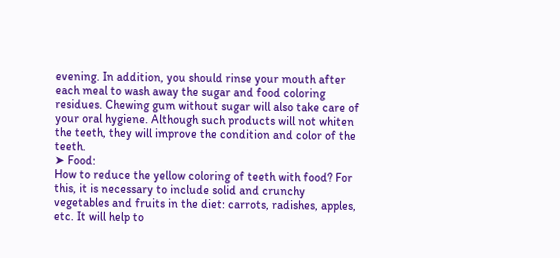evening. In addition, you should rinse your mouth after each meal to wash away the sugar and food coloring residues. Chewing gum without sugar will also take care of your oral hygiene. Although such products will not whiten the teeth, they will improve the condition and color of the teeth.
➤ Food:
How to reduce the yellow coloring of teeth with food? For this, it is necessary to include solid and crunchy vegetables and fruits in the diet: carrots, radishes, apples, etc. It will help to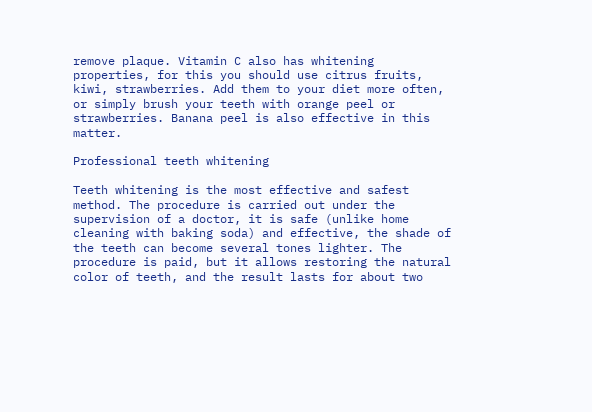remove plaque. Vitamin C also has whitening properties, for this you should use citrus fruits, kiwi, strawberries. Add them to your diet more often, or simply brush your teeth with orange peel or strawberries. Banana peel is also effective in this matter.

Professional teeth whitening

Teeth whitening is the most effective and safest method. The procedure is carried out under the supervision of a doctor, it is safe (unlike home cleaning with baking soda) and effective, the shade of the teeth can become several tones lighter. The procedure is paid, but it allows restoring the natural color of teeth, and the result lasts for about two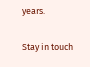years.

Stay in touch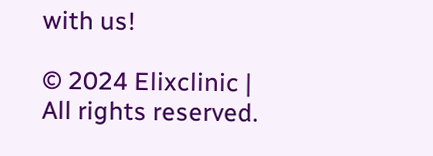with us!

© 2024 Elixclinic | All rights reserved.